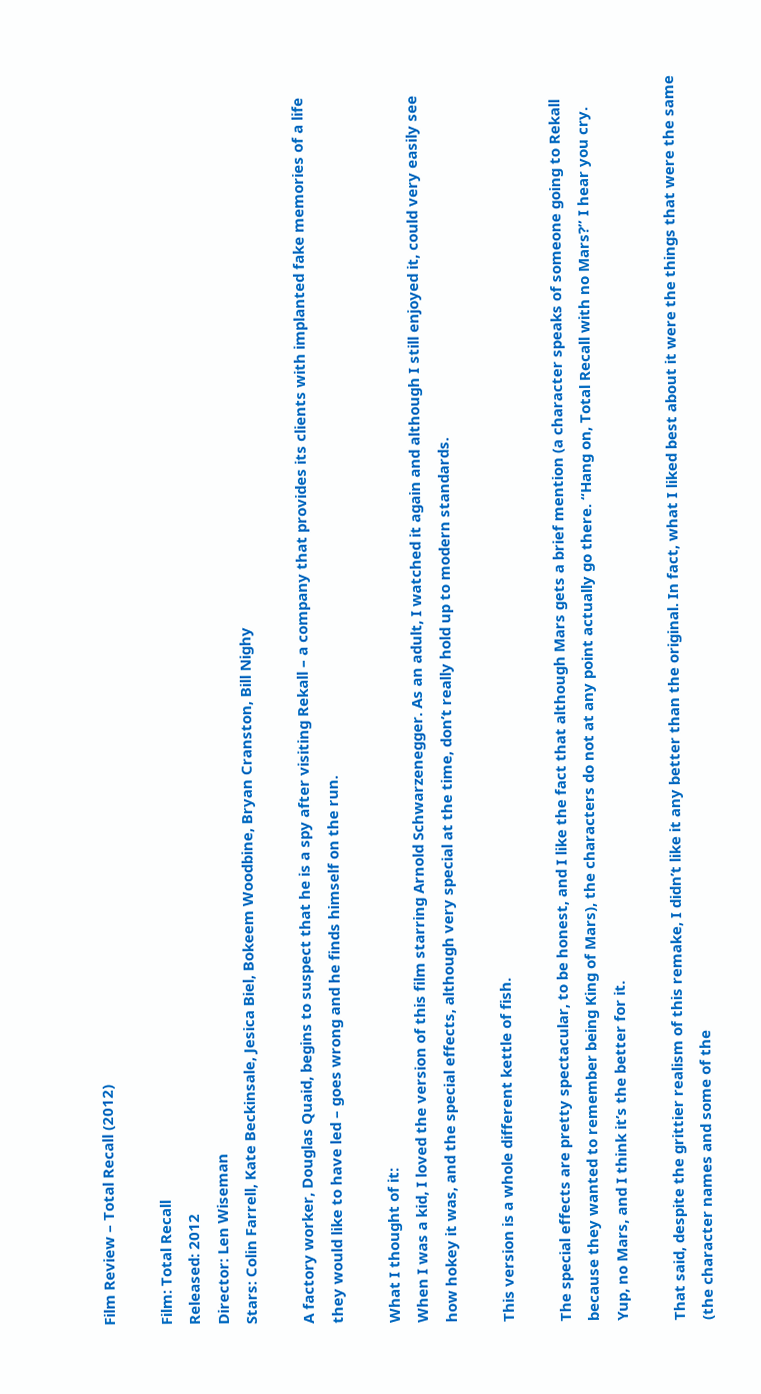Film Review – Total Recall (2012)

Film: Total Recall
Released: 2012
Director: Len Wiseman
Stars: Colin Farrell, Kate Beckinsale, Jesica Biel, Bokeem Woodbine, Bryan Cranston, Bill Nighy

A factory worker, Douglas Quaid, begins to suspect that he is a spy after visiting Rekall – a company that provides its clients with implanted fake memories of a life they would like to have led – goes wrong and he finds himself on the run.

What I thought of it:
When I was a kid, I loved the version of this film starring Arnold Schwarzenegger. As an adult, I watched it again and although I still enjoyed it, could very easily see how hokey it was, and the special effects, although very special at the time, don’t really hold up to modern standards.

This version is a whole different kettle of fish.

The special effects are pretty spectacular, to be honest, and I like the fact that although Mars gets a brief mention (a character speaks of someone going to Rekall because they wanted to remember being King of Mars), the characters do not at any point actually go there. “Hang on, Total Recall with no Mars?” I hear you cry. Yup, no Mars, and I think it’s the better for it.

That said, despite the grittier realism of this remake, I didn’t like it any better than the original. In fact, what I liked best about it were the things that were the same (the character names and some of the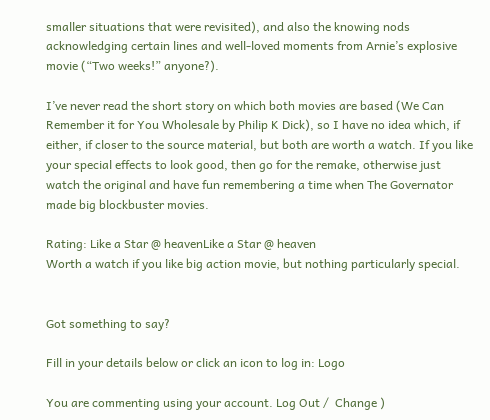smaller situations that were revisited), and also the knowing nods acknowledging certain lines and well-loved moments from Arnie’s explosive movie (“Two weeks!” anyone?).

I’ve never read the short story on which both movies are based (We Can Remember it for You Wholesale by Philip K Dick), so I have no idea which, if either, if closer to the source material, but both are worth a watch. If you like your special effects to look good, then go for the remake, otherwise just watch the original and have fun remembering a time when The Governator made big blockbuster movies.

Rating: Like a Star @ heavenLike a Star @ heaven
Worth a watch if you like big action movie, but nothing particularly special.


Got something to say?

Fill in your details below or click an icon to log in: Logo

You are commenting using your account. Log Out /  Change )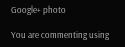Google+ photo

You are commenting using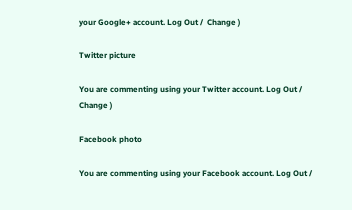your Google+ account. Log Out /  Change )

Twitter picture

You are commenting using your Twitter account. Log Out /  Change )

Facebook photo

You are commenting using your Facebook account. Log Out /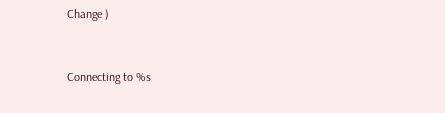Change )


Connecting to %s